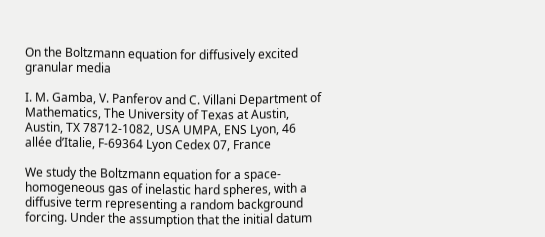On the Boltzmann equation for diffusively excited granular media

I. M. Gamba, V. Panferov and C. Villani Department of Mathematics, The University of Texas at Austin, Austin, TX 78712-1082, USA UMPA, ENS Lyon, 46 allée d’Italie, F-69364 Lyon Cedex 07, France

We study the Boltzmann equation for a space-homogeneous gas of inelastic hard spheres, with a diffusive term representing a random background forcing. Under the assumption that the initial datum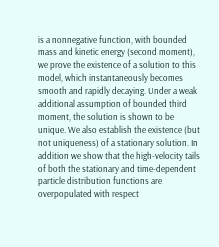is a nonnegative function, with bounded mass and kinetic energy (second moment), we prove the existence of a solution to this model, which instantaneously becomes smooth and rapidly decaying. Under a weak additional assumption of bounded third moment, the solution is shown to be unique. We also establish the existence (but not uniqueness) of a stationary solution. In addition we show that the high-velocity tails of both the stationary and time-dependent particle distribution functions are overpopulated with respect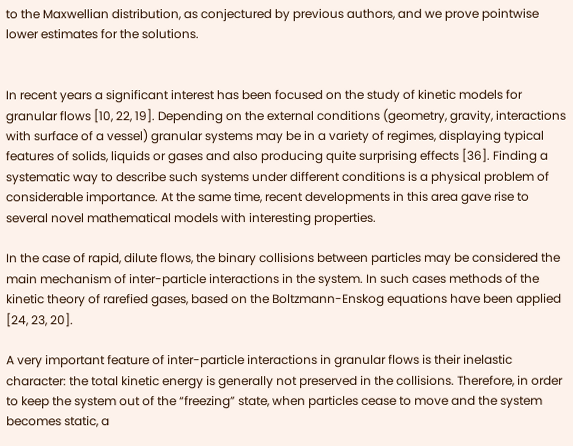to the Maxwellian distribution, as conjectured by previous authors, and we prove pointwise lower estimates for the solutions.


In recent years a significant interest has been focused on the study of kinetic models for granular flows [10, 22, 19]. Depending on the external conditions (geometry, gravity, interactions with surface of a vessel) granular systems may be in a variety of regimes, displaying typical features of solids, liquids or gases and also producing quite surprising effects [36]. Finding a systematic way to describe such systems under different conditions is a physical problem of considerable importance. At the same time, recent developments in this area gave rise to several novel mathematical models with interesting properties.

In the case of rapid, dilute flows, the binary collisions between particles may be considered the main mechanism of inter-particle interactions in the system. In such cases methods of the kinetic theory of rarefied gases, based on the Boltzmann-Enskog equations have been applied [24, 23, 20].

A very important feature of inter-particle interactions in granular flows is their inelastic character: the total kinetic energy is generally not preserved in the collisions. Therefore, in order to keep the system out of the “freezing” state, when particles cease to move and the system becomes static, a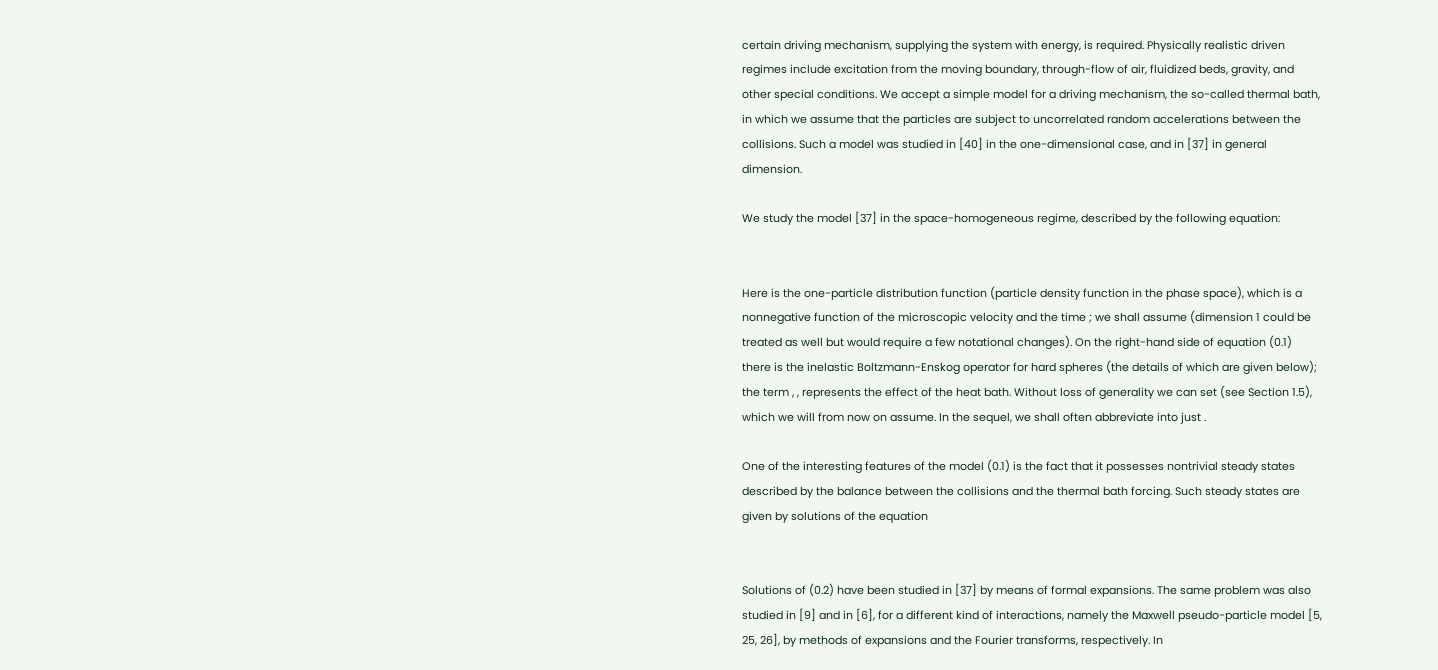certain driving mechanism, supplying the system with energy, is required. Physically realistic driven regimes include excitation from the moving boundary, through-flow of air, fluidized beds, gravity, and other special conditions. We accept a simple model for a driving mechanism, the so-called thermal bath, in which we assume that the particles are subject to uncorrelated random accelerations between the collisions. Such a model was studied in [40] in the one-dimensional case, and in [37] in general dimension.

We study the model [37] in the space-homogeneous regime, described by the following equation:


Here is the one-particle distribution function (particle density function in the phase space), which is a nonnegative function of the microscopic velocity and the time ; we shall assume (dimension 1 could be treated as well but would require a few notational changes). On the right-hand side of equation (0.1) there is the inelastic Boltzmann-Enskog operator for hard spheres (the details of which are given below); the term , , represents the effect of the heat bath. Without loss of generality we can set (see Section 1.5), which we will from now on assume. In the sequel, we shall often abbreviate into just .

One of the interesting features of the model (0.1) is the fact that it possesses nontrivial steady states described by the balance between the collisions and the thermal bath forcing. Such steady states are given by solutions of the equation


Solutions of (0.2) have been studied in [37] by means of formal expansions. The same problem was also studied in [9] and in [6], for a different kind of interactions, namely the Maxwell pseudo-particle model [5, 25, 26], by methods of expansions and the Fourier transforms, respectively. In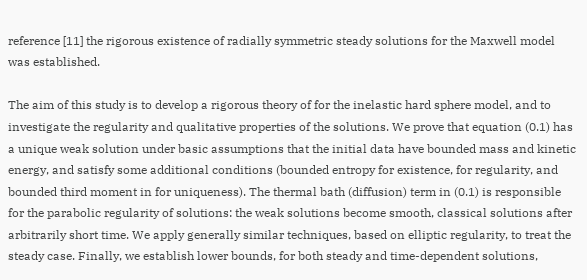reference [11] the rigorous existence of radially symmetric steady solutions for the Maxwell model was established.

The aim of this study is to develop a rigorous theory of for the inelastic hard sphere model, and to investigate the regularity and qualitative properties of the solutions. We prove that equation (0.1) has a unique weak solution under basic assumptions that the initial data have bounded mass and kinetic energy, and satisfy some additional conditions (bounded entropy for existence, for regularity, and bounded third moment in for uniqueness). The thermal bath (diffusion) term in (0.1) is responsible for the parabolic regularity of solutions: the weak solutions become smooth, classical solutions after arbitrarily short time. We apply generally similar techniques, based on elliptic regularity, to treat the steady case. Finally, we establish lower bounds, for both steady and time-dependent solutions,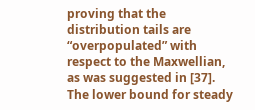proving that the distribution tails are “overpopulated” with respect to the Maxwellian, as was suggested in [37]. The lower bound for steady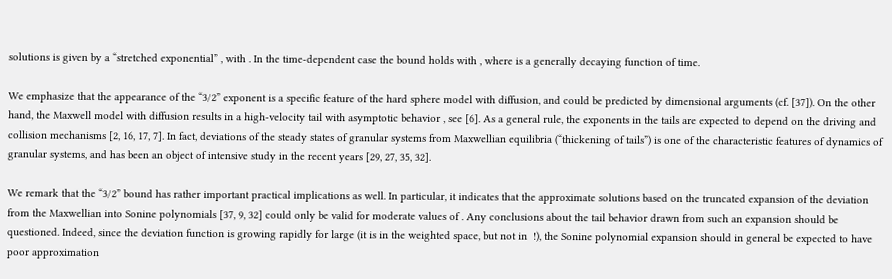solutions is given by a “stretched exponential” , with . In the time-dependent case the bound holds with , where is a generally decaying function of time.

We emphasize that the appearance of the “3/2” exponent is a specific feature of the hard sphere model with diffusion, and could be predicted by dimensional arguments (cf. [37]). On the other hand, the Maxwell model with diffusion results in a high-velocity tail with asymptotic behavior , see [6]. As a general rule, the exponents in the tails are expected to depend on the driving and collision mechanisms [2, 16, 17, 7]. In fact, deviations of the steady states of granular systems from Maxwellian equilibria (“thickening of tails”) is one of the characteristic features of dynamics of granular systems, and has been an object of intensive study in the recent years [29, 27, 35, 32].

We remark that the “3/2” bound has rather important practical implications as well. In particular, it indicates that the approximate solutions based on the truncated expansion of the deviation from the Maxwellian into Sonine polynomials [37, 9, 32] could only be valid for moderate values of . Any conclusions about the tail behavior drawn from such an expansion should be questioned. Indeed, since the deviation function is growing rapidly for large (it is in the weighted space, but not in  !), the Sonine polynomial expansion should in general be expected to have poor approximation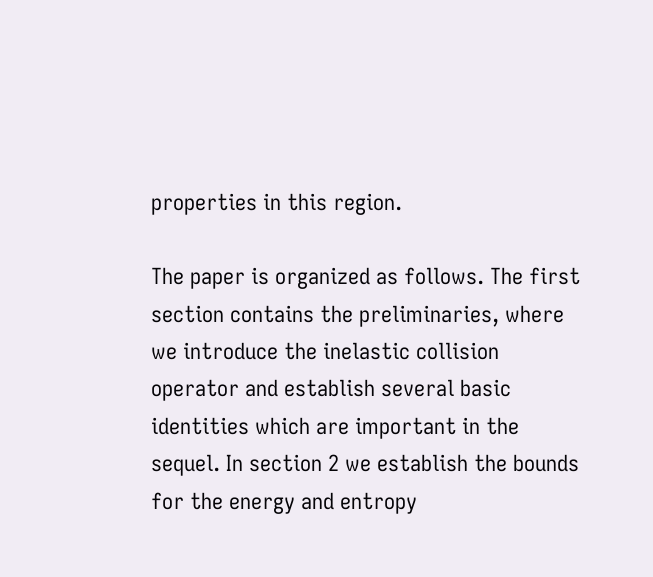properties in this region.

The paper is organized as follows. The first section contains the preliminaries, where we introduce the inelastic collision operator and establish several basic identities which are important in the sequel. In section 2 we establish the bounds for the energy and entropy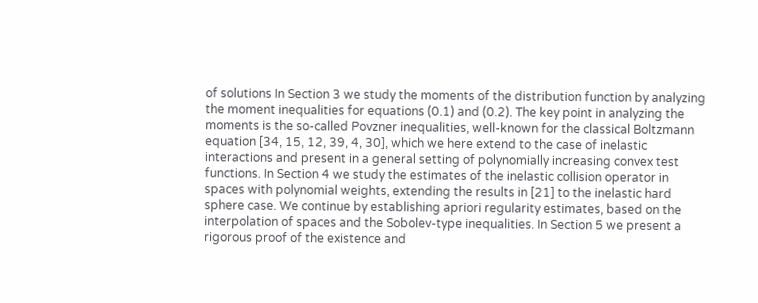of solutions In Section 3 we study the moments of the distribution function by analyzing the moment inequalities for equations (0.1) and (0.2). The key point in analyzing the moments is the so-called Povzner inequalities, well-known for the classical Boltzmann equation [34, 15, 12, 39, 4, 30], which we here extend to the case of inelastic interactions and present in a general setting of polynomially increasing convex test functions. In Section 4 we study the estimates of the inelastic collision operator in spaces with polynomial weights, extending the results in [21] to the inelastic hard sphere case. We continue by establishing apriori regularity estimates, based on the interpolation of spaces and the Sobolev-type inequalities. In Section 5 we present a rigorous proof of the existence and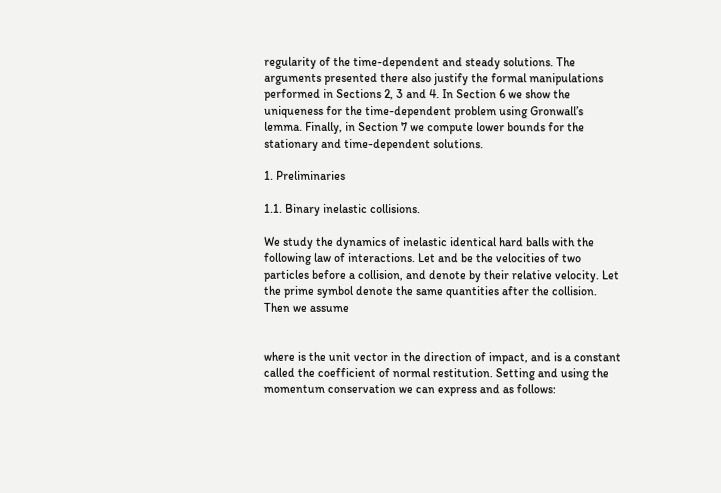regularity of the time-dependent and steady solutions. The arguments presented there also justify the formal manipulations performed in Sections 2, 3 and 4. In Section 6 we show the uniqueness for the time-dependent problem using Gronwall’s lemma. Finally, in Section 7 we compute lower bounds for the stationary and time-dependent solutions.

1. Preliminaries

1.1. Binary inelastic collisions.

We study the dynamics of inelastic identical hard balls with the following law of interactions. Let and be the velocities of two particles before a collision, and denote by their relative velocity. Let the prime symbol denote the same quantities after the collision. Then we assume


where is the unit vector in the direction of impact, and is a constant called the coefficient of normal restitution. Setting and using the momentum conservation we can express and as follows: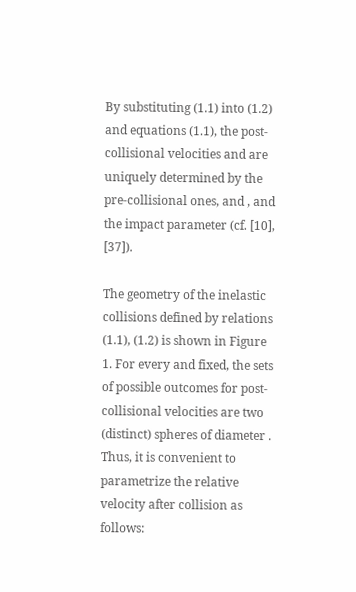By substituting (1.1) into (1.2) and equations (1.1), the post-collisional velocities and are uniquely determined by the pre-collisional ones, and , and the impact parameter (cf. [10], [37]).

The geometry of the inelastic collisions defined by relations (1.1), (1.2) is shown in Figure 1. For every and fixed, the sets of possible outcomes for post-collisional velocities are two (distinct) spheres of diameter . Thus, it is convenient to parametrize the relative velocity after collision as follows: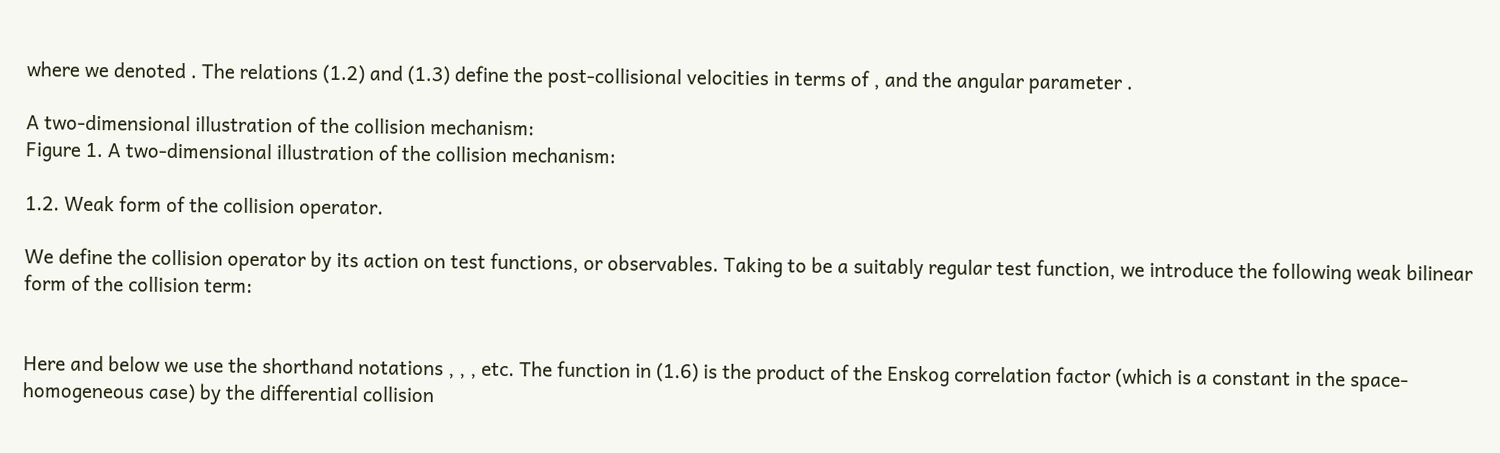where we denoted . The relations (1.2) and (1.3) define the post-collisional velocities in terms of , and the angular parameter .

A two-dimensional illustration of the collision mechanism:
Figure 1. A two-dimensional illustration of the collision mechanism:

1.2. Weak form of the collision operator.

We define the collision operator by its action on test functions, or observables. Taking to be a suitably regular test function, we introduce the following weak bilinear form of the collision term:


Here and below we use the shorthand notations , , , etc. The function in (1.6) is the product of the Enskog correlation factor (which is a constant in the space-homogeneous case) by the differential collision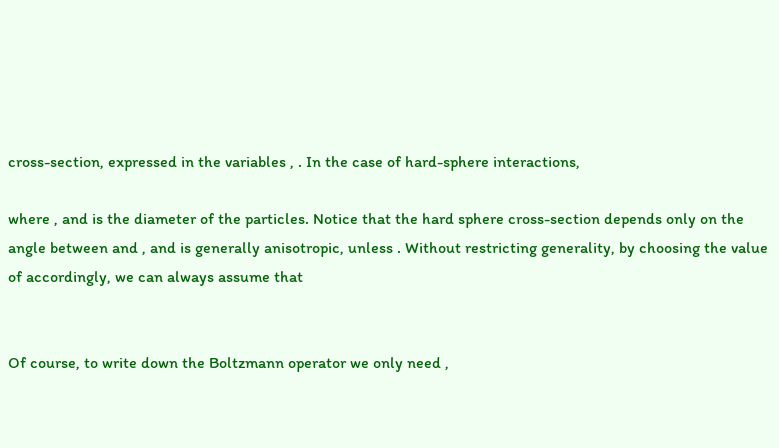cross-section, expressed in the variables , . In the case of hard-sphere interactions,

where , and is the diameter of the particles. Notice that the hard sphere cross-section depends only on the angle between and , and is generally anisotropic, unless . Without restricting generality, by choosing the value of accordingly, we can always assume that


Of course, to write down the Boltzmann operator we only need ,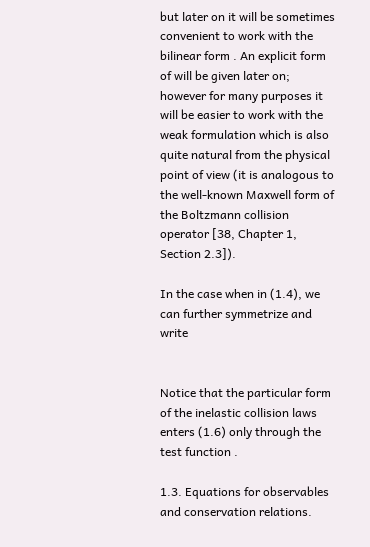but later on it will be sometimes convenient to work with the bilinear form . An explicit form of will be given later on; however for many purposes it will be easier to work with the weak formulation which is also quite natural from the physical point of view (it is analogous to the well-known Maxwell form of the Boltzmann collision operator [38, Chapter 1, Section 2.3]).

In the case when in (1.4), we can further symmetrize and write


Notice that the particular form of the inelastic collision laws enters (1.6) only through the test function .

1.3. Equations for observables and conservation relations.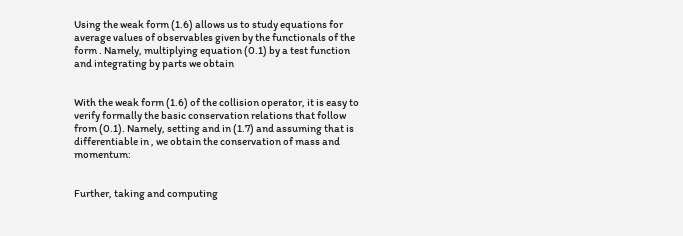Using the weak form (1.6) allows us to study equations for average values of observables given by the functionals of the form . Namely, multiplying equation (0.1) by a test function and integrating by parts we obtain


With the weak form (1.6) of the collision operator, it is easy to verify formally the basic conservation relations that follow from (0.1). Namely, setting and in (1.7) and assuming that is differentiable in , we obtain the conservation of mass and momentum:


Further, taking and computing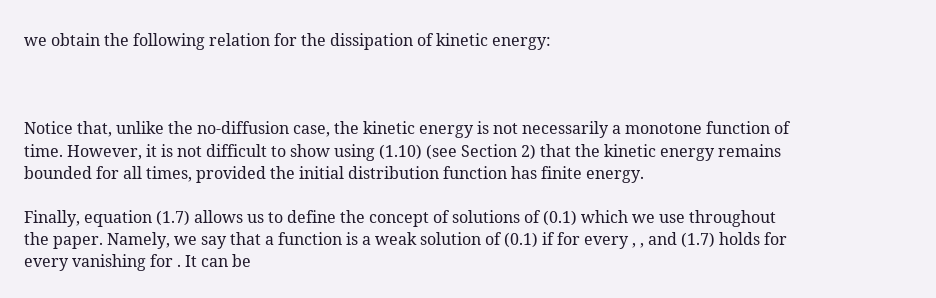we obtain the following relation for the dissipation of kinetic energy:



Notice that, unlike the no-diffusion case, the kinetic energy is not necessarily a monotone function of time. However, it is not difficult to show using (1.10) (see Section 2) that the kinetic energy remains bounded for all times, provided the initial distribution function has finite energy.

Finally, equation (1.7) allows us to define the concept of solutions of (0.1) which we use throughout the paper. Namely, we say that a function is a weak solution of (0.1) if for every , , and (1.7) holds for every vanishing for . It can be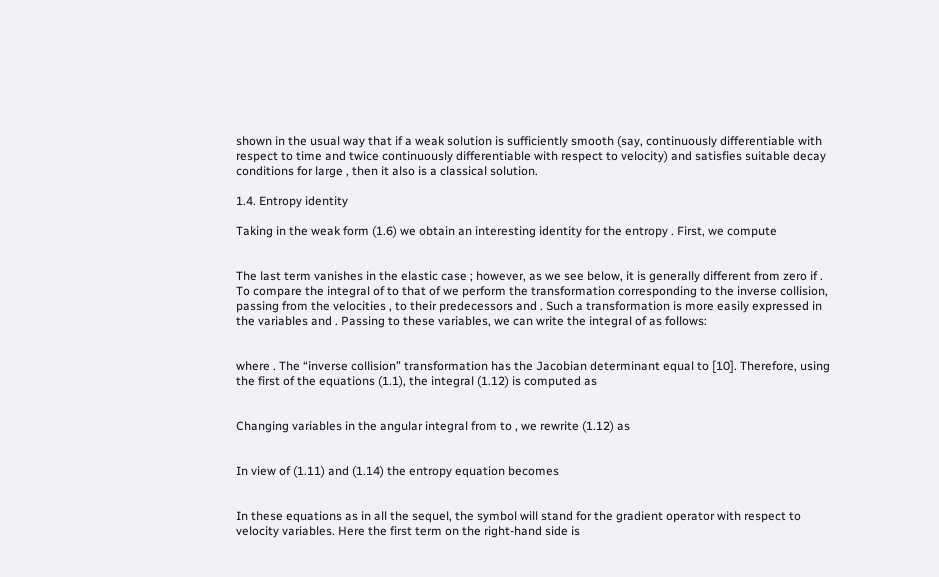shown in the usual way that if a weak solution is sufficiently smooth (say, continuously differentiable with respect to time and twice continuously differentiable with respect to velocity) and satisfies suitable decay conditions for large , then it also is a classical solution.

1.4. Entropy identity

Taking in the weak form (1.6) we obtain an interesting identity for the entropy . First, we compute


The last term vanishes in the elastic case ; however, as we see below, it is generally different from zero if . To compare the integral of to that of we perform the transformation corresponding to the inverse collision, passing from the velocities , to their predecessors and . Such a transformation is more easily expressed in the variables and . Passing to these variables, we can write the integral of as follows:


where . The “inverse collision” transformation has the Jacobian determinant equal to [10]. Therefore, using the first of the equations (1.1), the integral (1.12) is computed as


Changing variables in the angular integral from to , we rewrite (1.12) as


In view of (1.11) and (1.14) the entropy equation becomes


In these equations as in all the sequel, the symbol will stand for the gradient operator with respect to velocity variables. Here the first term on the right-hand side is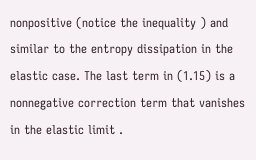nonpositive (notice the inequality ) and similar to the entropy dissipation in the elastic case. The last term in (1.15) is a nonnegative correction term that vanishes in the elastic limit .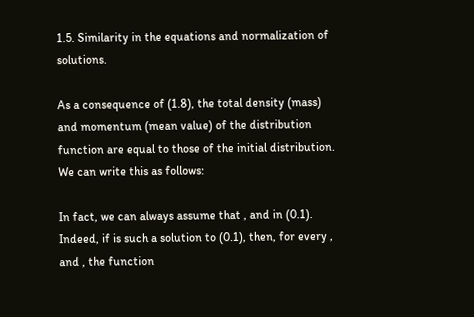1.5. Similarity in the equations and normalization of solutions.

As a consequence of (1.8), the total density (mass) and momentum (mean value) of the distribution function are equal to those of the initial distribution. We can write this as follows:

In fact, we can always assume that , and in (0.1). Indeed, if is such a solution to (0.1), then, for every , and , the function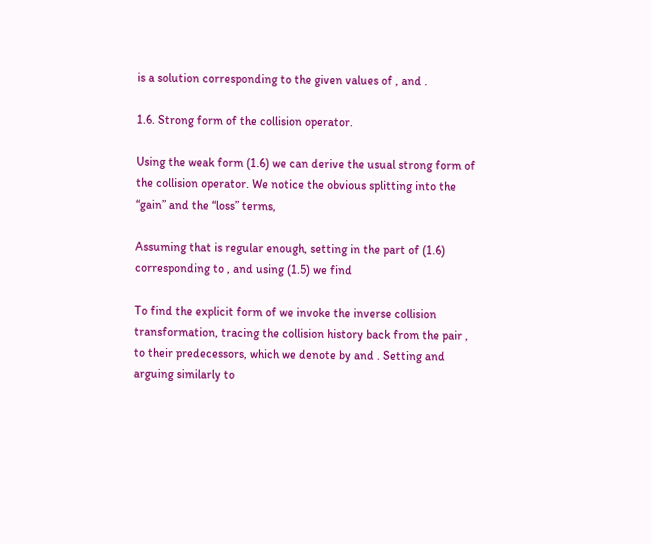is a solution corresponding to the given values of , and .

1.6. Strong form of the collision operator.

Using the weak form (1.6) we can derive the usual strong form of the collision operator. We notice the obvious splitting into the “gain” and the “loss” terms,

Assuming that is regular enough, setting in the part of (1.6) corresponding to , and using (1.5) we find

To find the explicit form of we invoke the inverse collision transformation, tracing the collision history back from the pair , to their predecessors, which we denote by and . Setting and arguing similarly to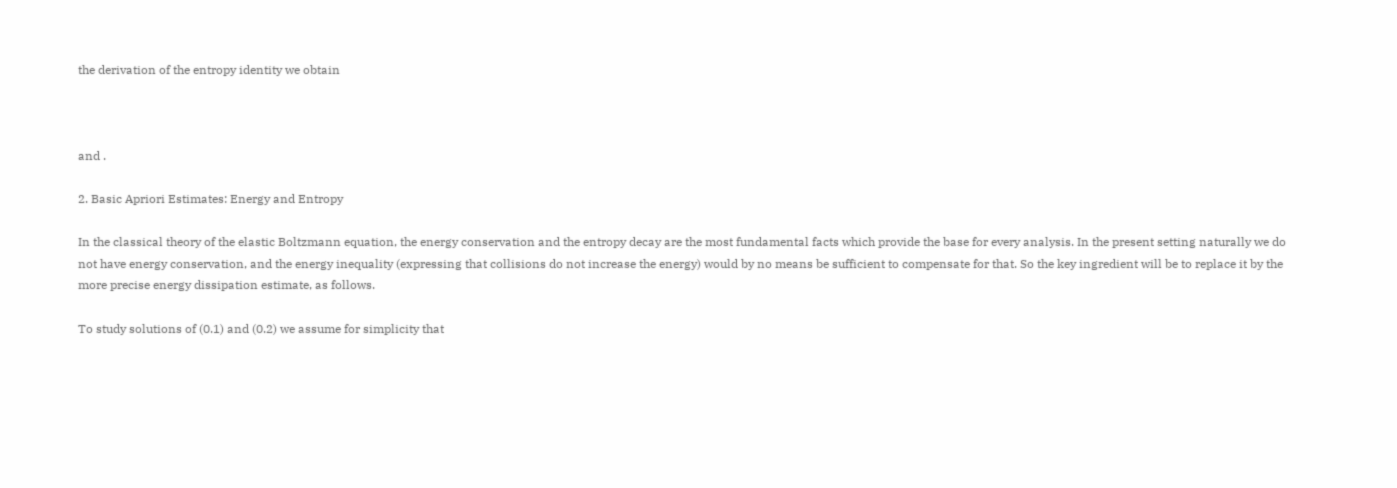the derivation of the entropy identity we obtain



and .

2. Basic Apriori Estimates: Energy and Entropy

In the classical theory of the elastic Boltzmann equation, the energy conservation and the entropy decay are the most fundamental facts which provide the base for every analysis. In the present setting naturally we do not have energy conservation, and the energy inequality (expressing that collisions do not increase the energy) would by no means be sufficient to compensate for that. So the key ingredient will be to replace it by the more precise energy dissipation estimate, as follows.

To study solutions of (0.1) and (0.2) we assume for simplicity that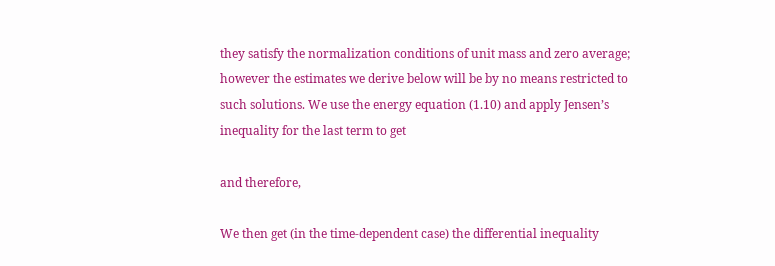they satisfy the normalization conditions of unit mass and zero average; however the estimates we derive below will be by no means restricted to such solutions. We use the energy equation (1.10) and apply Jensen’s inequality for the last term to get

and therefore,

We then get (in the time-dependent case) the differential inequality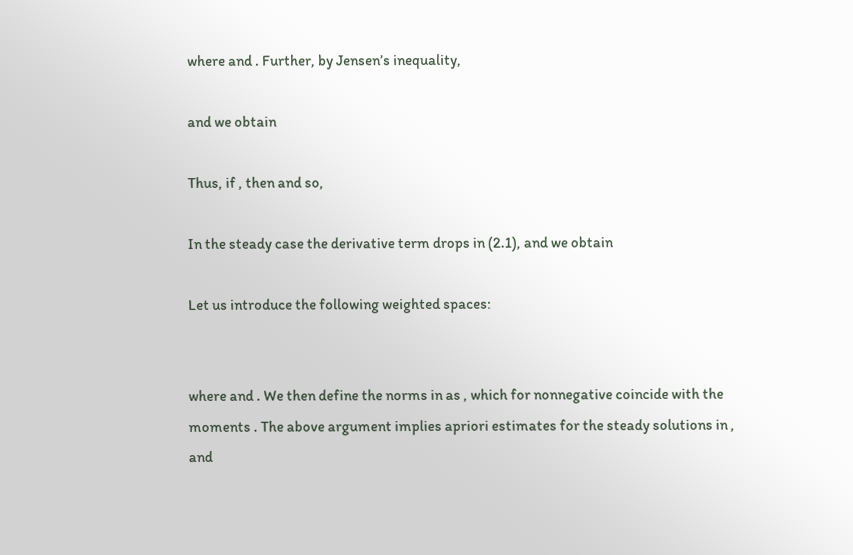where and . Further, by Jensen’s inequality,

and we obtain

Thus, if , then and so,

In the steady case the derivative term drops in (2.1), and we obtain

Let us introduce the following weighted spaces:


where and . We then define the norms in as , which for nonnegative coincide with the moments . The above argument implies apriori estimates for the steady solutions in , and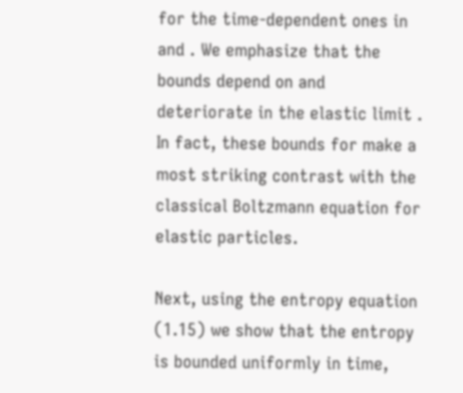for the time-dependent ones in and . We emphasize that the bounds depend on and deteriorate in the elastic limit . In fact, these bounds for make a most striking contrast with the classical Boltzmann equation for elastic particles.

Next, using the entropy equation (1.15) we show that the entropy is bounded uniformly in time,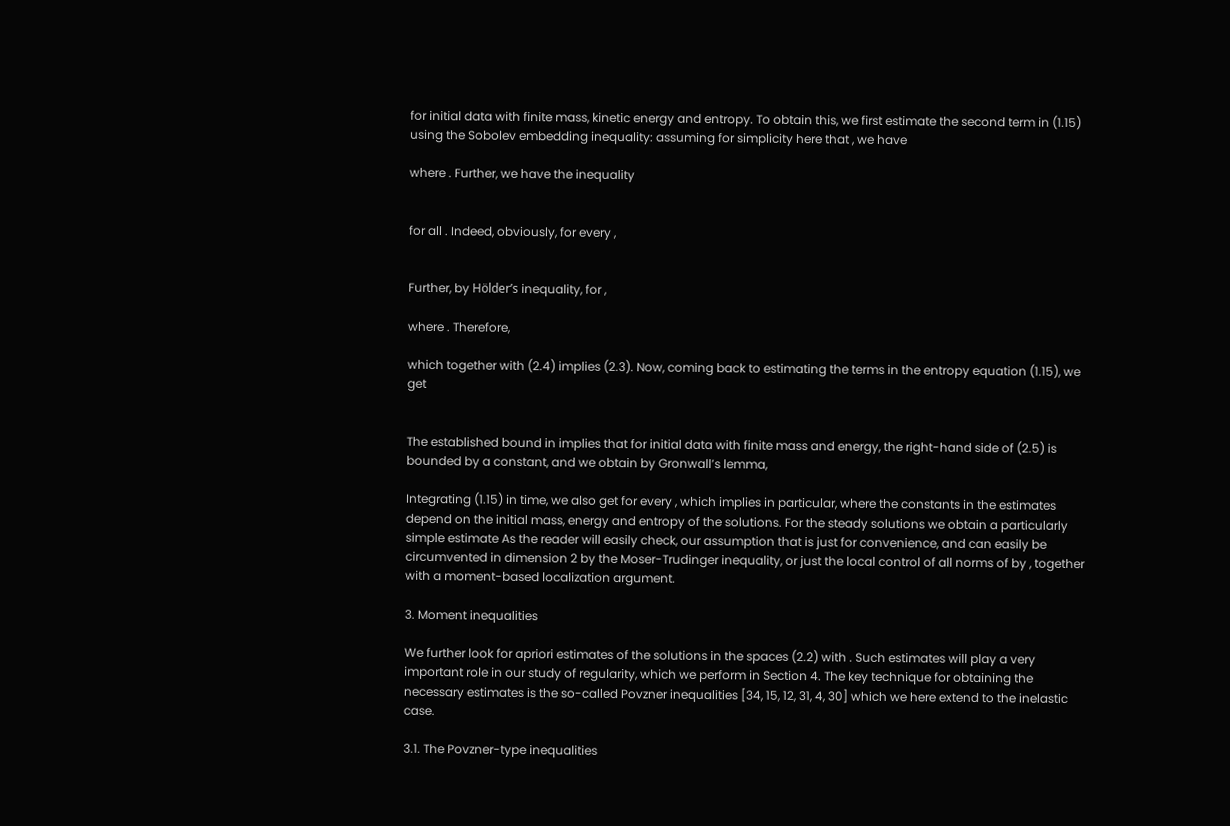for initial data with finite mass, kinetic energy and entropy. To obtain this, we first estimate the second term in (1.15) using the Sobolev embedding inequality: assuming for simplicity here that , we have

where . Further, we have the inequality


for all . Indeed, obviously, for every ,


Further, by Hölder’s inequality, for ,

where . Therefore,

which together with (2.4) implies (2.3). Now, coming back to estimating the terms in the entropy equation (1.15), we get


The established bound in implies that for initial data with finite mass and energy, the right-hand side of (2.5) is bounded by a constant, and we obtain by Gronwall’s lemma,

Integrating (1.15) in time, we also get for every , which implies in particular, where the constants in the estimates depend on the initial mass, energy and entropy of the solutions. For the steady solutions we obtain a particularly simple estimate As the reader will easily check, our assumption that is just for convenience, and can easily be circumvented in dimension 2 by the Moser-Trudinger inequality, or just the local control of all norms of by , together with a moment-based localization argument.

3. Moment inequalities

We further look for apriori estimates of the solutions in the spaces (2.2) with . Such estimates will play a very important role in our study of regularity, which we perform in Section 4. The key technique for obtaining the necessary estimates is the so-called Povzner inequalities [34, 15, 12, 31, 4, 30] which we here extend to the inelastic case.

3.1. The Povzner-type inequalities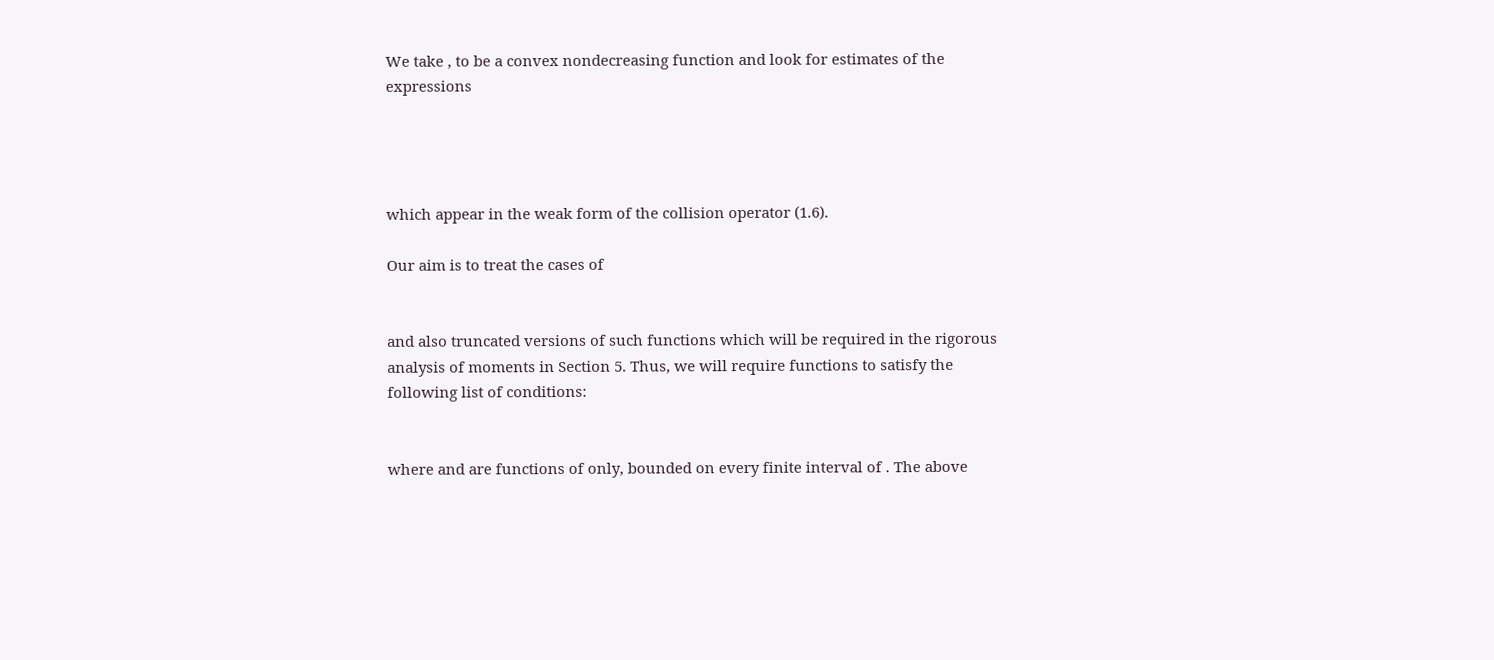We take , to be a convex nondecreasing function and look for estimates of the expressions




which appear in the weak form of the collision operator (1.6).

Our aim is to treat the cases of


and also truncated versions of such functions which will be required in the rigorous analysis of moments in Section 5. Thus, we will require functions to satisfy the following list of conditions:


where and are functions of only, bounded on every finite interval of . The above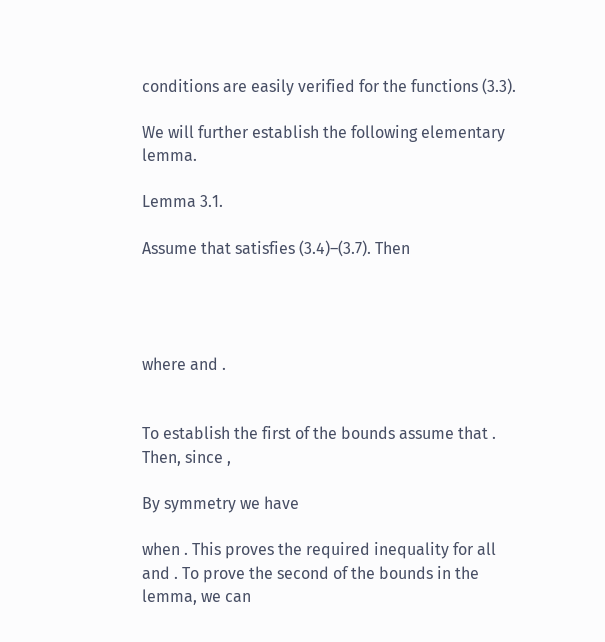conditions are easily verified for the functions (3.3).

We will further establish the following elementary lemma.

Lemma 3.1.

Assume that satisfies (3.4)–(3.7). Then




where and .


To establish the first of the bounds assume that . Then, since ,

By symmetry we have

when . This proves the required inequality for all and . To prove the second of the bounds in the lemma, we can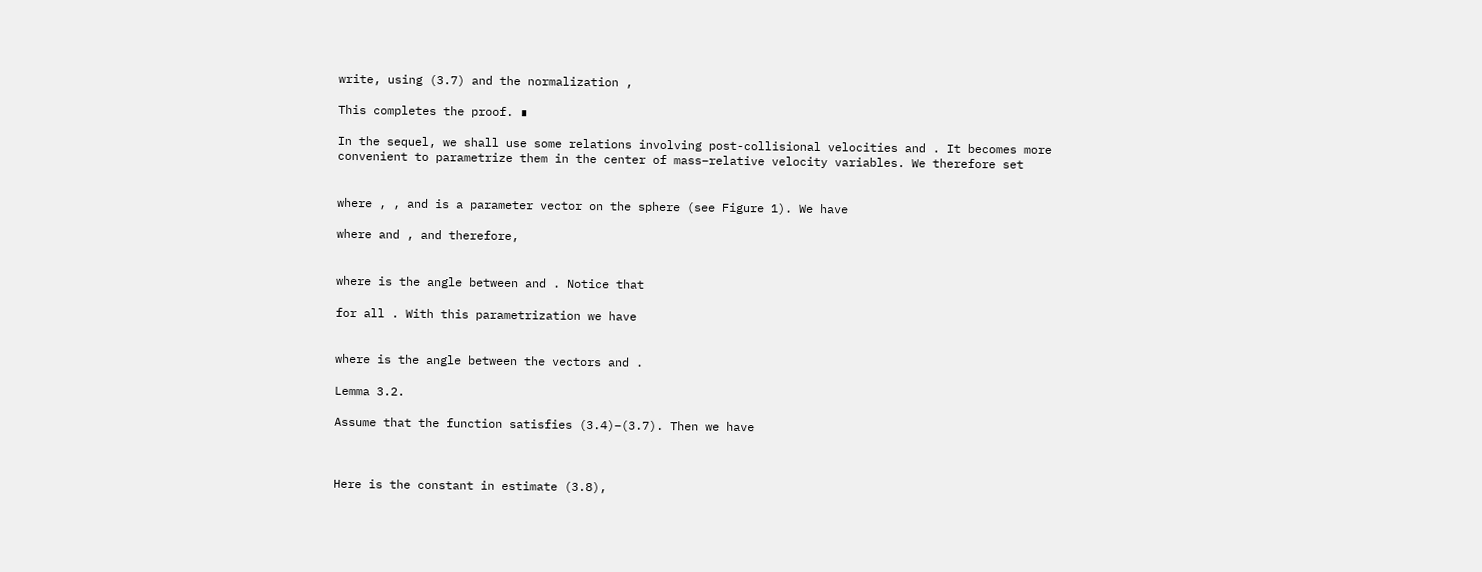write, using (3.7) and the normalization ,

This completes the proof. ∎

In the sequel, we shall use some relations involving post-collisional velocities and . It becomes more convenient to parametrize them in the center of mass–relative velocity variables. We therefore set


where , , and is a parameter vector on the sphere (see Figure 1). We have

where and , and therefore,


where is the angle between and . Notice that

for all . With this parametrization we have


where is the angle between the vectors and .

Lemma 3.2.

Assume that the function satisfies (3.4)–(3.7). Then we have



Here is the constant in estimate (3.8),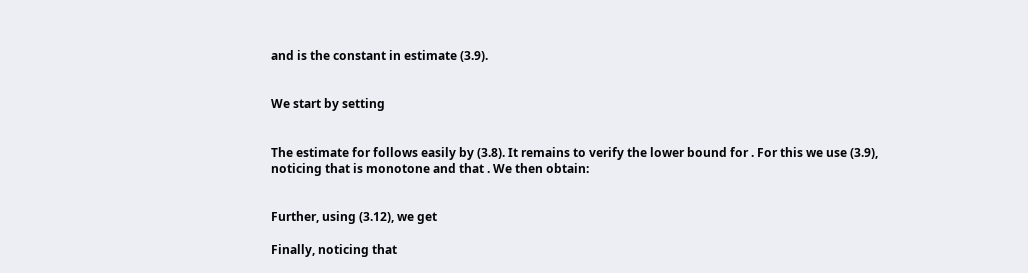and is the constant in estimate (3.9).


We start by setting


The estimate for follows easily by (3.8). It remains to verify the lower bound for . For this we use (3.9), noticing that is monotone and that . We then obtain:


Further, using (3.12), we get

Finally, noticing that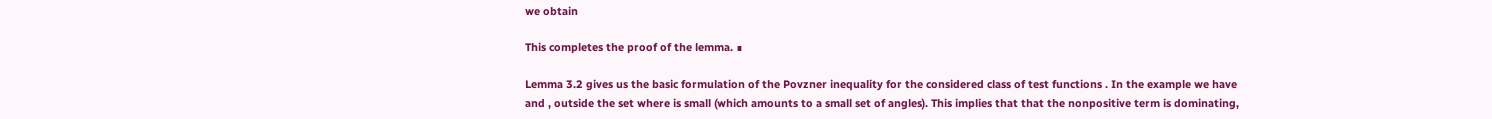we obtain

This completes the proof of the lemma. ∎

Lemma 3.2 gives us the basic formulation of the Povzner inequality for the considered class of test functions . In the example we have and , outside the set where is small (which amounts to a small set of angles). This implies that that the nonpositive term is dominating,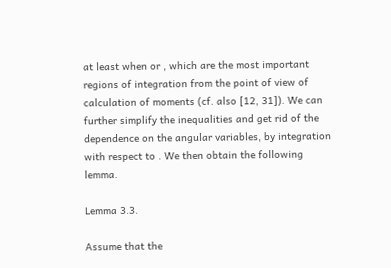at least when or , which are the most important regions of integration from the point of view of calculation of moments (cf. also [12, 31]). We can further simplify the inequalities and get rid of the dependence on the angular variables, by integration with respect to . We then obtain the following lemma.

Lemma 3.3.

Assume that the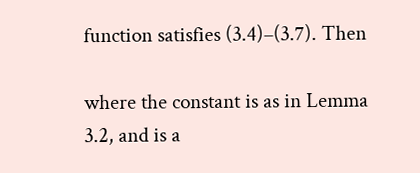function satisfies (3.4)–(3.7). Then

where the constant is as in Lemma 3.2, and is a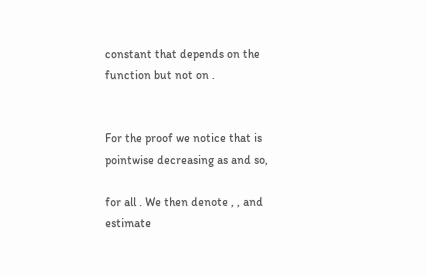constant that depends on the function but not on .


For the proof we notice that is pointwise decreasing as and so,

for all . We then denote , , and estimate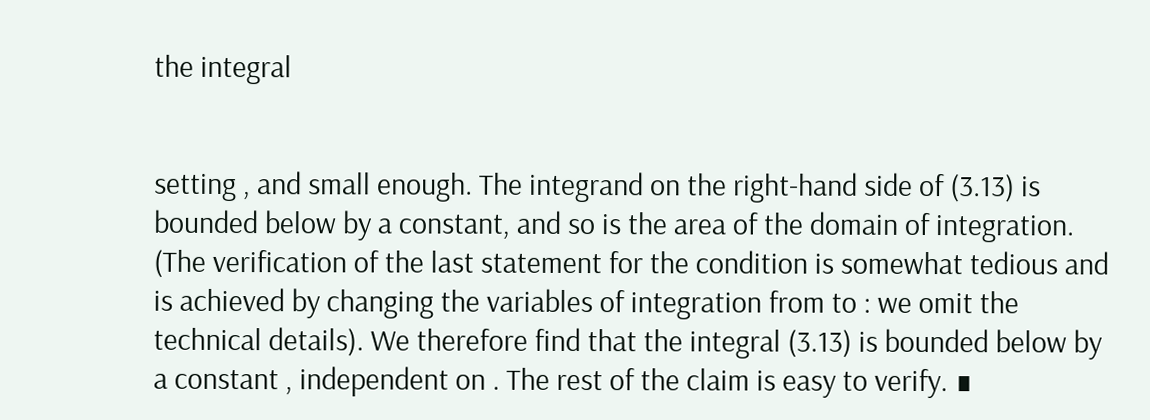the integral


setting , and small enough. The integrand on the right-hand side of (3.13) is bounded below by a constant, and so is the area of the domain of integration. (The verification of the last statement for the condition is somewhat tedious and is achieved by changing the variables of integration from to : we omit the technical details). We therefore find that the integral (3.13) is bounded below by a constant , independent on . The rest of the claim is easy to verify. ∎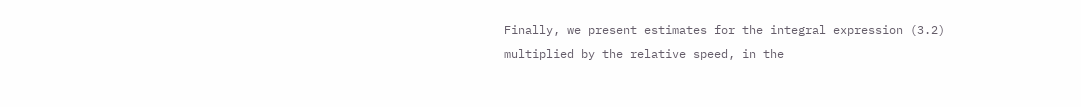Finally, we present estimates for the integral expression (3.2) multiplied by the relative speed, in the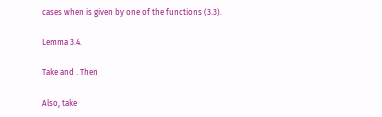cases when is given by one of the functions (3.3).

Lemma 3.4.

Take and . Then

Also, take